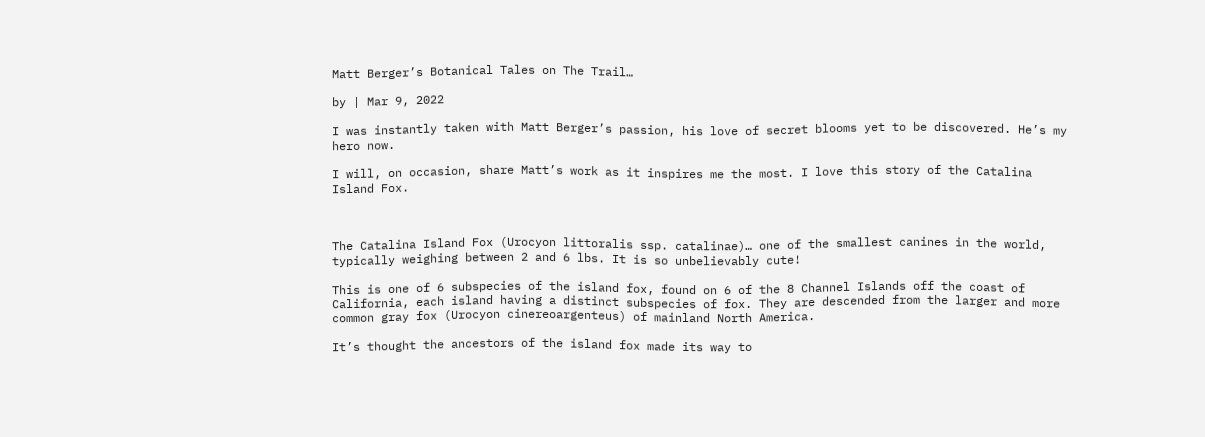Matt Berger’s Botanical Tales on The Trail…

by | Mar 9, 2022

I was instantly taken with Matt Berger’s passion, his love of secret blooms yet to be discovered. He’s my hero now.

I will, on occasion, share Matt’s work as it inspires me the most. I love this story of the Catalina Island Fox.



The Catalina Island Fox (Urocyon littoralis ssp. catalinae)… one of the smallest canines in the world, typically weighing between 2 and 6 lbs. It is so unbelievably cute!

This is one of 6 subspecies of the island fox, found on 6 of the 8 Channel Islands off the coast of California, each island having a distinct subspecies of fox. They are descended from the larger and more common gray fox (Urocyon cinereoargenteus) of mainland North America.

It’s thought the ancestors of the island fox made its way to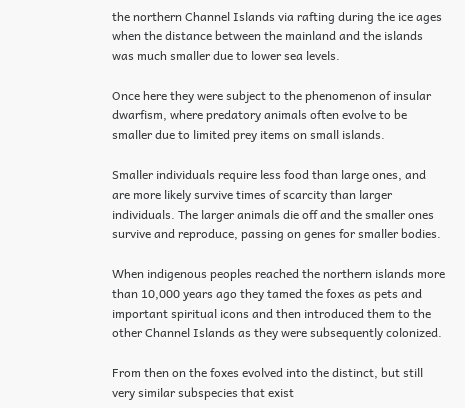the northern Channel Islands via rafting during the ice ages when the distance between the mainland and the islands was much smaller due to lower sea levels.

Once here they were subject to the phenomenon of insular dwarfism, where predatory animals often evolve to be smaller due to limited prey items on small islands.

Smaller individuals require less food than large ones, and are more likely survive times of scarcity than larger individuals. The larger animals die off and the smaller ones survive and reproduce, passing on genes for smaller bodies.

When indigenous peoples reached the northern islands more than 10,000 years ago they tamed the foxes as pets and important spiritual icons and then introduced them to the other Channel Islands as they were subsequently colonized.

From then on the foxes evolved into the distinct, but still very similar subspecies that exist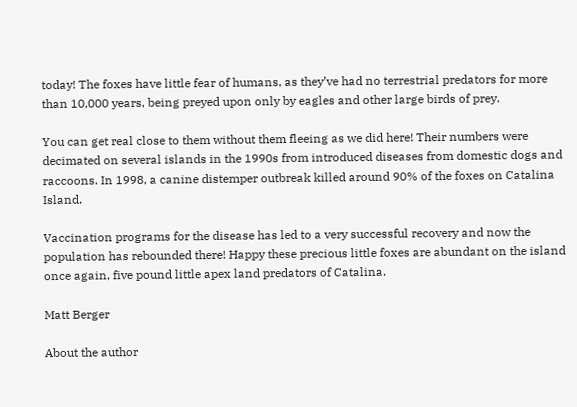today! The foxes have little fear of humans, as they’ve had no terrestrial predators for more than 10,000 years, being preyed upon only by eagles and other large birds of prey.

You can get real close to them without them fleeing as we did here! Their numbers were decimated on several islands in the 1990s from introduced diseases from domestic dogs and raccoons. In 1998, a canine distemper outbreak killed around 90% of the foxes on Catalina Island.

Vaccination programs for the disease has led to a very successful recovery and now the population has rebounded there! Happy these precious little foxes are abundant on the island once again, five pound little apex land predators of Catalina.

Matt Berger

About the author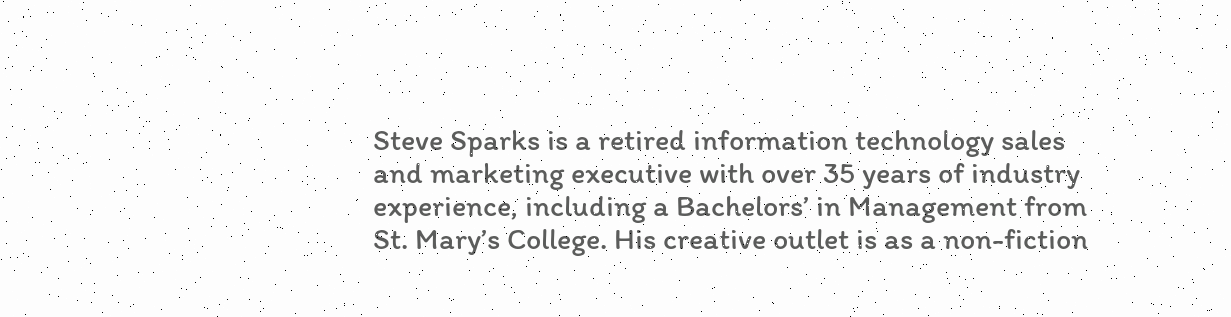Steve Sparks is a retired information technology sales and marketing executive with over 35 years of industry experience, including a Bachelors’ in Management from St. Mary’s College. His creative outlet is as a non-fiction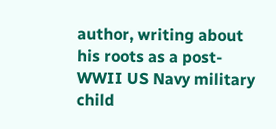author, writing about his roots as a post-WWII US Navy military child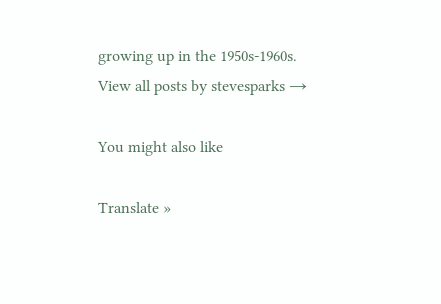growing up in the 1950s-1960s.
View all posts by stevesparks →

You might also like

Translate »